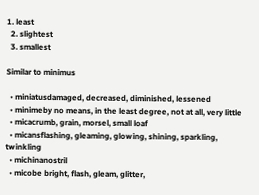1. least
  2. slightest
  3. smallest

Similar to minimus

  • miniatusdamaged, decreased, diminished, lessened
  • minimeby no means, in the least degree, not at all, very little
  • micacrumb, grain, morsel, small loaf
  • micansflashing, gleaming, glowing, shining, sparkling, twinkling
  • michinanostril
  • micobe bright, flash, gleam, glitter,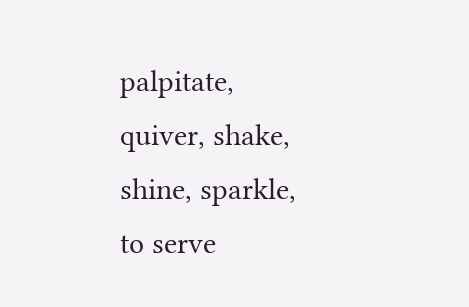palpitate, quiver, shake, shine, sparkle, to serve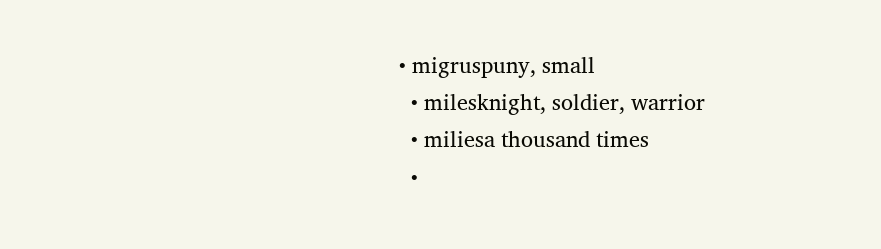• migruspuny, small
  • milesknight, soldier, warrior
  • miliesa thousand times
  •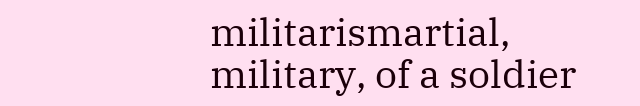militarismartial, military, of a soldier